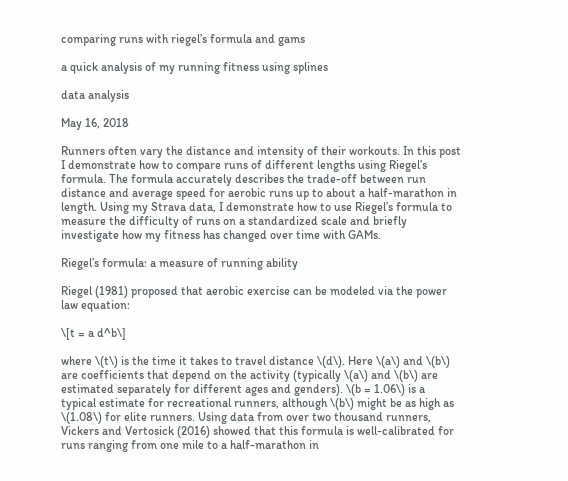comparing runs with riegel’s formula and gams

a quick analysis of my running fitness using splines

data analysis

May 16, 2018

Runners often vary the distance and intensity of their workouts. In this post I demonstrate how to compare runs of different lengths using Riegel’s formula. The formula accurately describes the trade-off between run distance and average speed for aerobic runs up to about a half-marathon in length. Using my Strava data, I demonstrate how to use Riegel’s formula to measure the difficulty of runs on a standardized scale and briefly investigate how my fitness has changed over time with GAMs.

Riegel’s formula: a measure of running ability

Riegel (1981) proposed that aerobic exercise can be modeled via the power law equation:

\[t = a d^b\]

where \(t\) is the time it takes to travel distance \(d\). Here \(a\) and \(b\) are coefficients that depend on the activity (typically \(a\) and \(b\) are estimated separately for different ages and genders). \(b = 1.06\) is a typical estimate for recreational runners, although \(b\) might be as high as \(1.08\) for elite runners. Using data from over two thousand runners, Vickers and Vertosick (2016) showed that this formula is well-calibrated for runs ranging from one mile to a half-marathon in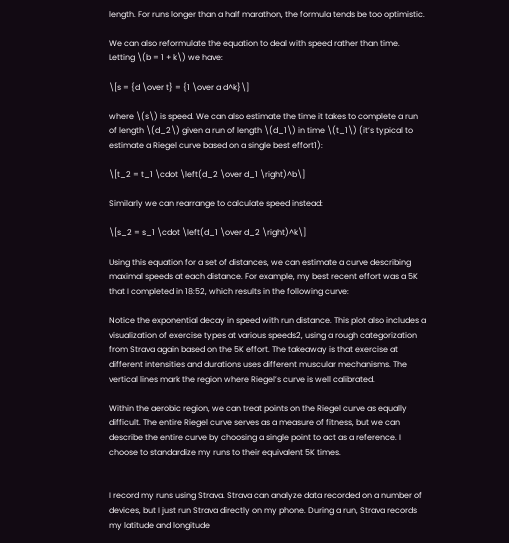length. For runs longer than a half marathon, the formula tends be too optimistic.

We can also reformulate the equation to deal with speed rather than time. Letting \(b = 1 + k\) we have:

\[s = {d \over t} = {1 \over a d^k}\]

where \(s\) is speed. We can also estimate the time it takes to complete a run of length \(d_2\) given a run of length \(d_1\) in time \(t_1\) (it’s typical to estimate a Riegel curve based on a single best effort1):

\[t_2 = t_1 \cdot \left(d_2 \over d_1 \right)^b\]

Similarly we can rearrange to calculate speed instead:

\[s_2 = s_1 \cdot \left(d_1 \over d_2 \right)^k\]

Using this equation for a set of distances, we can estimate a curve describing maximal speeds at each distance. For example, my best recent effort was a 5K that I completed in 18:52, which results in the following curve:

Notice the exponential decay in speed with run distance. This plot also includes a visualization of exercise types at various speeds2, using a rough categorization from Strava again based on the 5K effort. The takeaway is that exercise at different intensities and durations uses different muscular mechanisms. The vertical lines mark the region where Riegel’s curve is well calibrated.

Within the aerobic region, we can treat points on the Riegel curve as equally difficult. The entire Riegel curve serves as a measure of fitness, but we can describe the entire curve by choosing a single point to act as a reference. I choose to standardize my runs to their equivalent 5K times.


I record my runs using Strava. Strava can analyze data recorded on a number of devices, but I just run Strava directly on my phone. During a run, Strava records my latitude and longitude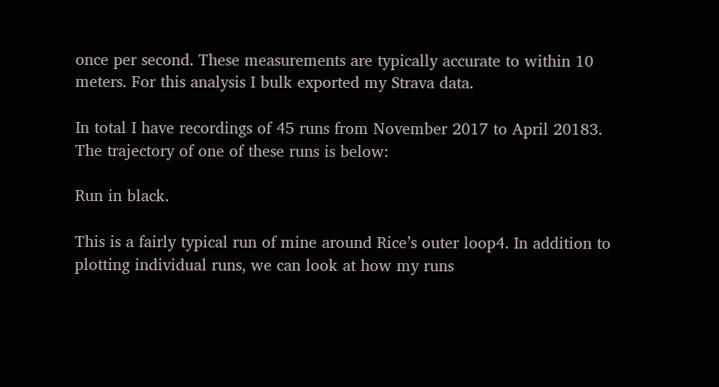once per second. These measurements are typically accurate to within 10 meters. For this analysis I bulk exported my Strava data.

In total I have recordings of 45 runs from November 2017 to April 20183. The trajectory of one of these runs is below:

Run in black.

This is a fairly typical run of mine around Rice’s outer loop4. In addition to plotting individual runs, we can look at how my runs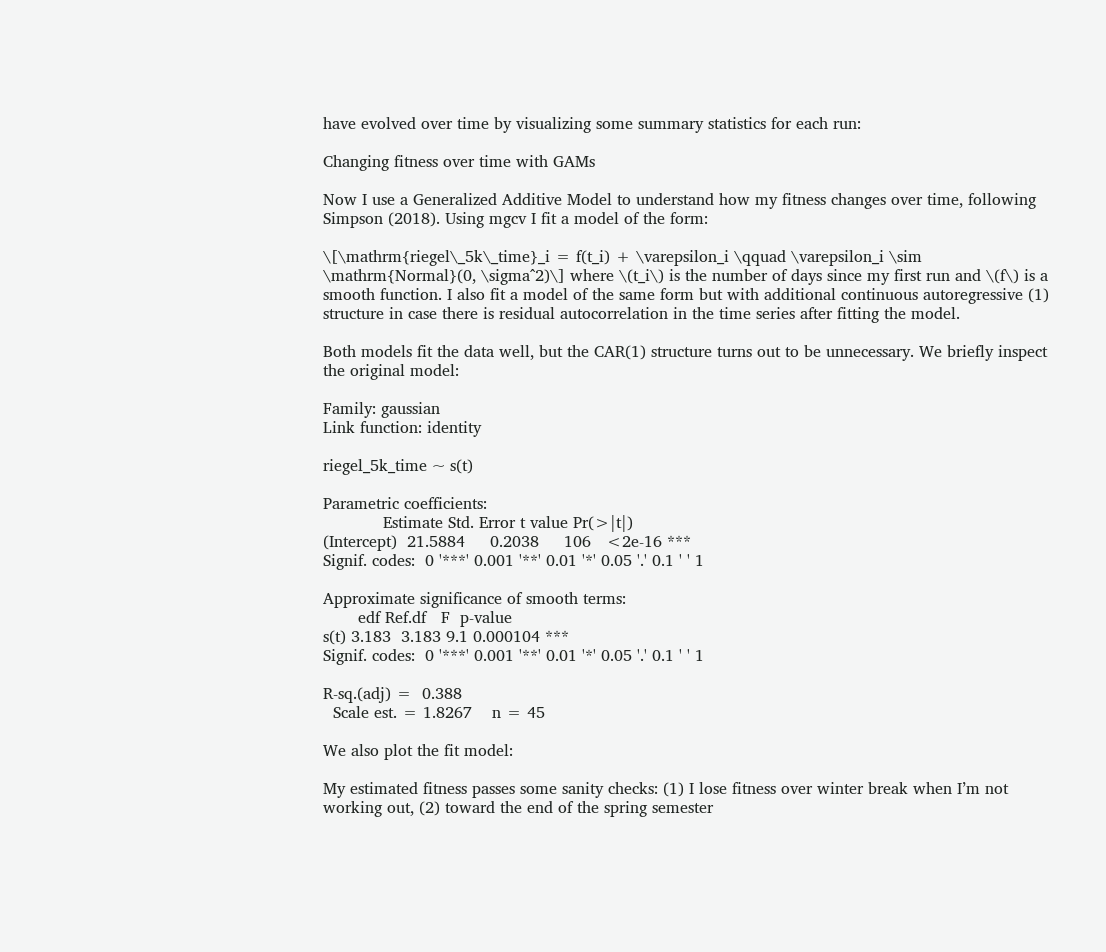have evolved over time by visualizing some summary statistics for each run:

Changing fitness over time with GAMs

Now I use a Generalized Additive Model to understand how my fitness changes over time, following Simpson (2018). Using mgcv I fit a model of the form:

\[\mathrm{riegel\_5k\_time}_i = f(t_i) + \varepsilon_i \qquad \varepsilon_i \sim \mathrm{Normal}(0, \sigma^2)\] where \(t_i\) is the number of days since my first run and \(f\) is a smooth function. I also fit a model of the same form but with additional continuous autoregressive (1) structure in case there is residual autocorrelation in the time series after fitting the model.

Both models fit the data well, but the CAR(1) structure turns out to be unnecessary. We briefly inspect the original model:

Family: gaussian
Link function: identity

riegel_5k_time ~ s(t)

Parametric coefficients:
            Estimate Std. Error t value Pr(>|t|)
(Intercept)  21.5884     0.2038     106   <2e-16 ***
Signif. codes:  0 '***' 0.001 '**' 0.01 '*' 0.05 '.' 0.1 ' ' 1

Approximate significance of smooth terms:
       edf Ref.df   F  p-value
s(t) 3.183  3.183 9.1 0.000104 ***
Signif. codes:  0 '***' 0.001 '**' 0.01 '*' 0.05 '.' 0.1 ' ' 1

R-sq.(adj) =  0.388
  Scale est. = 1.8267    n = 45

We also plot the fit model:

My estimated fitness passes some sanity checks: (1) I lose fitness over winter break when I’m not working out, (2) toward the end of the spring semester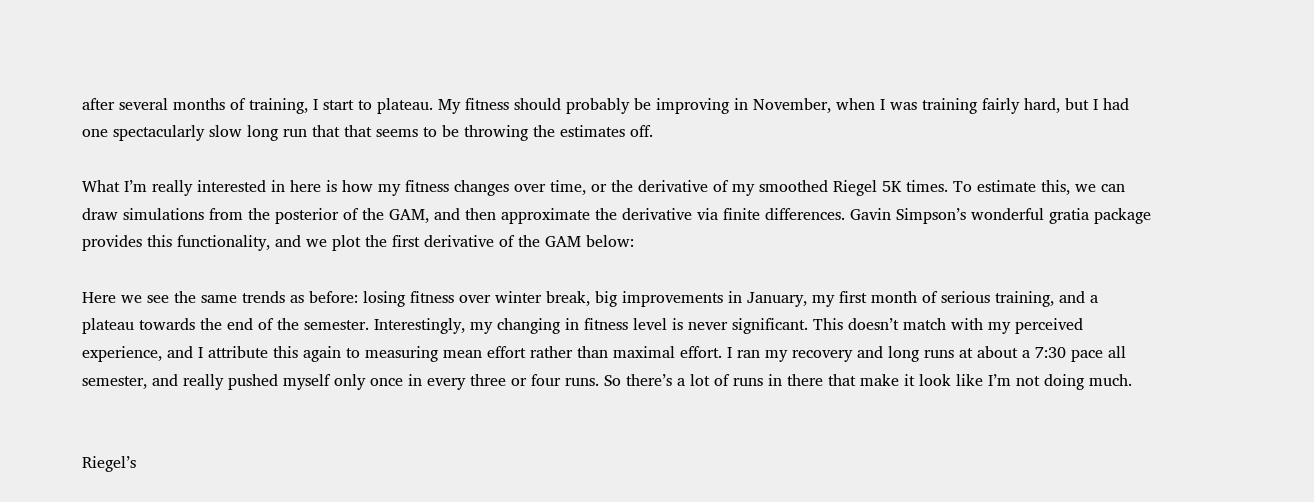after several months of training, I start to plateau. My fitness should probably be improving in November, when I was training fairly hard, but I had one spectacularly slow long run that that seems to be throwing the estimates off.

What I’m really interested in here is how my fitness changes over time, or the derivative of my smoothed Riegel 5K times. To estimate this, we can draw simulations from the posterior of the GAM, and then approximate the derivative via finite differences. Gavin Simpson’s wonderful gratia package provides this functionality, and we plot the first derivative of the GAM below:

Here we see the same trends as before: losing fitness over winter break, big improvements in January, my first month of serious training, and a plateau towards the end of the semester. Interestingly, my changing in fitness level is never significant. This doesn’t match with my perceived experience, and I attribute this again to measuring mean effort rather than maximal effort. I ran my recovery and long runs at about a 7:30 pace all semester, and really pushed myself only once in every three or four runs. So there’s a lot of runs in there that make it look like I’m not doing much.


Riegel’s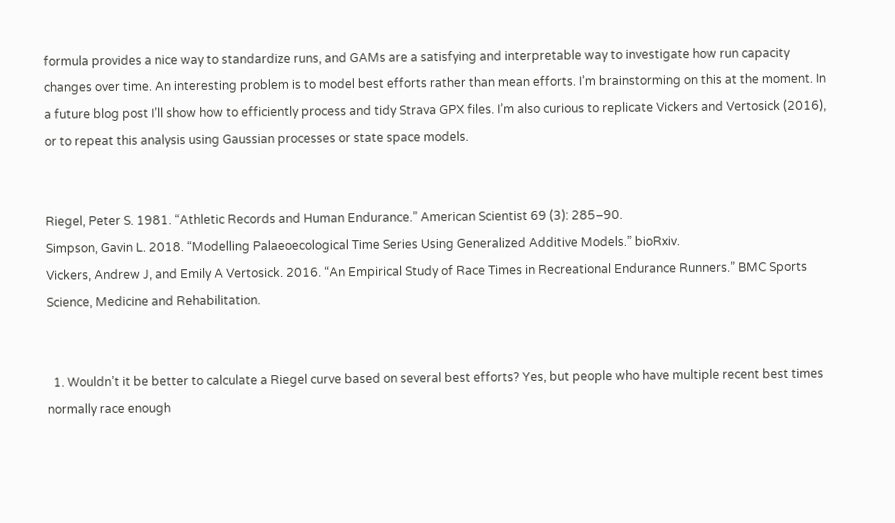formula provides a nice way to standardize runs, and GAMs are a satisfying and interpretable way to investigate how run capacity changes over time. An interesting problem is to model best efforts rather than mean efforts. I’m brainstorming on this at the moment. In a future blog post I’ll show how to efficiently process and tidy Strava GPX files. I’m also curious to replicate Vickers and Vertosick (2016), or to repeat this analysis using Gaussian processes or state space models.


Riegel, Peter S. 1981. “Athletic Records and Human Endurance.” American Scientist 69 (3): 285–90.
Simpson, Gavin L. 2018. “Modelling Palaeoecological Time Series Using Generalized Additive Models.” bioRxiv.
Vickers, Andrew J, and Emily A Vertosick. 2016. “An Empirical Study of Race Times in Recreational Endurance Runners.” BMC Sports Science, Medicine and Rehabilitation.


  1. Wouldn’t it be better to calculate a Riegel curve based on several best efforts? Yes, but people who have multiple recent best times normally race enough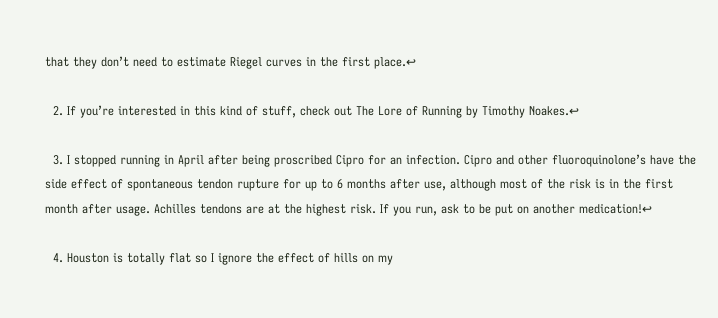that they don’t need to estimate Riegel curves in the first place.↩

  2. If you’re interested in this kind of stuff, check out The Lore of Running by Timothy Noakes.↩

  3. I stopped running in April after being proscribed Cipro for an infection. Cipro and other fluoroquinolone’s have the side effect of spontaneous tendon rupture for up to 6 months after use, although most of the risk is in the first month after usage. Achilles tendons are at the highest risk. If you run, ask to be put on another medication!↩

  4. Houston is totally flat so I ignore the effect of hills on my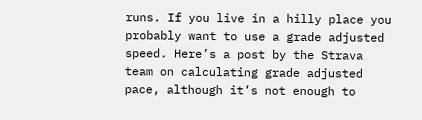runs. If you live in a hilly place you probably want to use a grade adjusted speed. Here’s a post by the Strava team on calculating grade adjusted pace, although it’s not enough to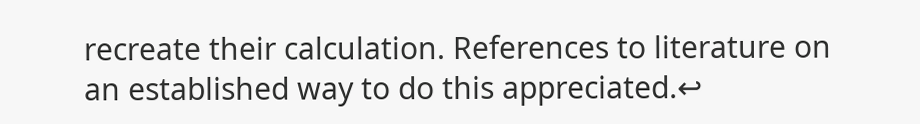recreate their calculation. References to literature on an established way to do this appreciated.↩